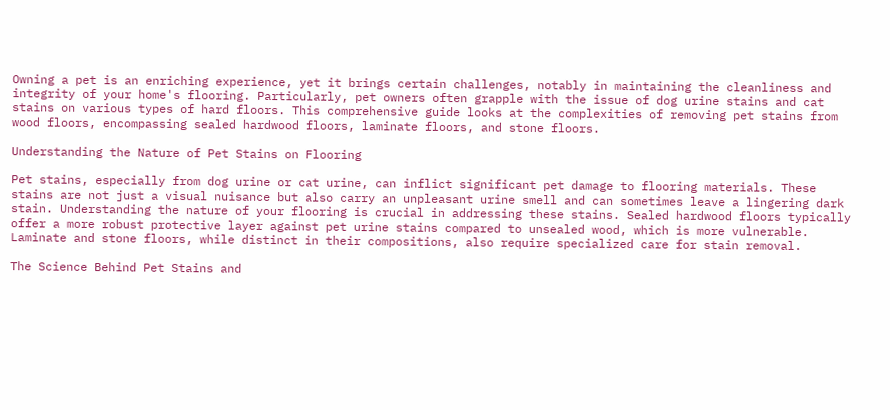Owning a pet is an enriching experience, yet it brings certain challenges, notably in maintaining the cleanliness and integrity of your home's flooring. Particularly, pet owners often grapple with the issue of dog urine stains and cat stains on various types of hard floors. This comprehensive guide looks at the complexities of removing pet stains from wood floors, encompassing sealed hardwood floors, laminate floors, and stone floors.

Understanding the Nature of Pet Stains on Flooring

Pet stains, especially from dog urine or cat urine, can inflict significant pet damage to flooring materials. These stains are not just a visual nuisance but also carry an unpleasant urine smell and can sometimes leave a lingering dark stain. Understanding the nature of your flooring is crucial in addressing these stains. Sealed hardwood floors typically offer a more robust protective layer against pet urine stains compared to unsealed wood, which is more vulnerable. Laminate and stone floors, while distinct in their compositions, also require specialized care for stain removal.

The Science Behind Pet Stains and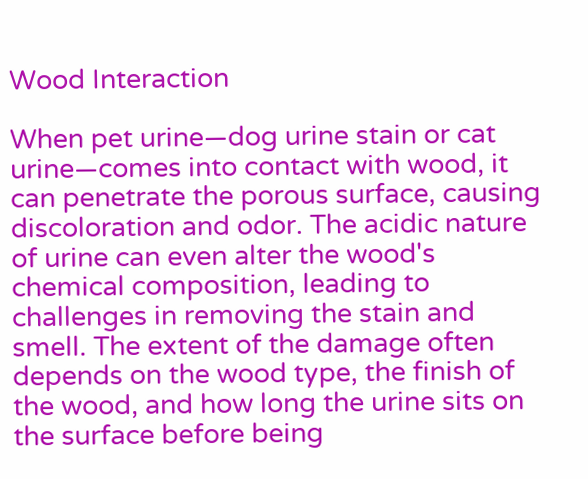Wood Interaction

When pet urine—dog urine stain or cat urine—comes into contact with wood, it can penetrate the porous surface, causing discoloration and odor. The acidic nature of urine can even alter the wood's chemical composition, leading to challenges in removing the stain and smell. The extent of the damage often depends on the wood type, the finish of the wood, and how long the urine sits on the surface before being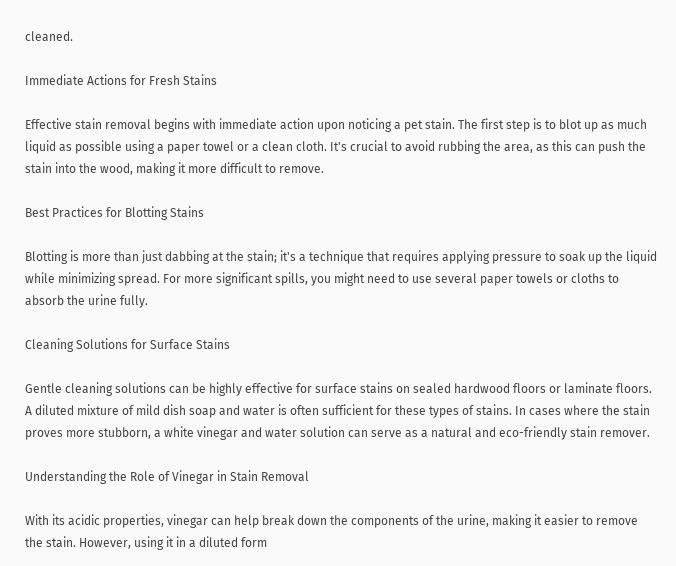cleaned.

Immediate Actions for Fresh Stains

Effective stain removal begins with immediate action upon noticing a pet stain. The first step is to blot up as much liquid as possible using a paper towel or a clean cloth. It's crucial to avoid rubbing the area, as this can push the stain into the wood, making it more difficult to remove.

Best Practices for Blotting Stains

Blotting is more than just dabbing at the stain; it's a technique that requires applying pressure to soak up the liquid while minimizing spread. For more significant spills, you might need to use several paper towels or cloths to absorb the urine fully.

Cleaning Solutions for Surface Stains

Gentle cleaning solutions can be highly effective for surface stains on sealed hardwood floors or laminate floors. A diluted mixture of mild dish soap and water is often sufficient for these types of stains. In cases where the stain proves more stubborn, a white vinegar and water solution can serve as a natural and eco-friendly stain remover.

Understanding the Role of Vinegar in Stain Removal

With its acidic properties, vinegar can help break down the components of the urine, making it easier to remove the stain. However, using it in a diluted form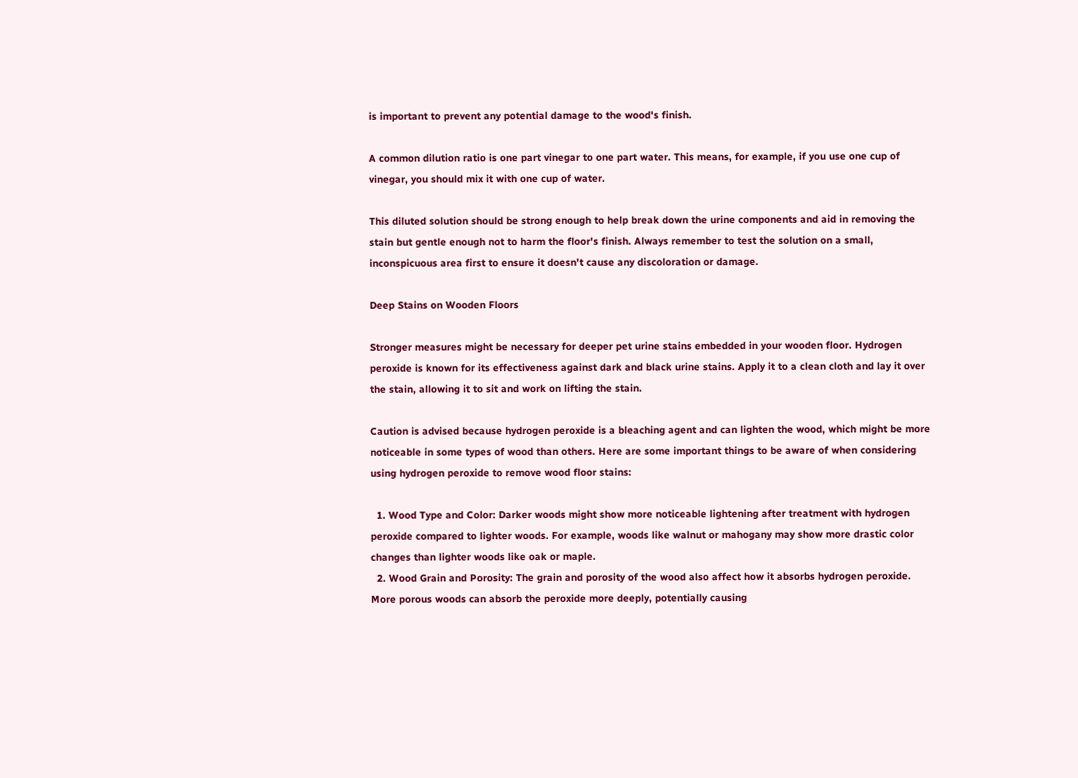is important to prevent any potential damage to the wood's finish.

A common dilution ratio is one part vinegar to one part water. This means, for example, if you use one cup of vinegar, you should mix it with one cup of water.

This diluted solution should be strong enough to help break down the urine components and aid in removing the stain but gentle enough not to harm the floor's finish. Always remember to test the solution on a small, inconspicuous area first to ensure it doesn't cause any discoloration or damage.

Deep Stains on Wooden Floors

Stronger measures might be necessary for deeper pet urine stains embedded in your wooden floor. Hydrogen peroxide is known for its effectiveness against dark and black urine stains. Apply it to a clean cloth and lay it over the stain, allowing it to sit and work on lifting the stain.

Caution is advised because hydrogen peroxide is a bleaching agent and can lighten the wood, which might be more noticeable in some types of wood than others. Here are some important things to be aware of when considering using hydrogen peroxide to remove wood floor stains:

  1. Wood Type and Color: Darker woods might show more noticeable lightening after treatment with hydrogen peroxide compared to lighter woods. For example, woods like walnut or mahogany may show more drastic color changes than lighter woods like oak or maple.
  2. Wood Grain and Porosity: The grain and porosity of the wood also affect how it absorbs hydrogen peroxide. More porous woods can absorb the peroxide more deeply, potentially causing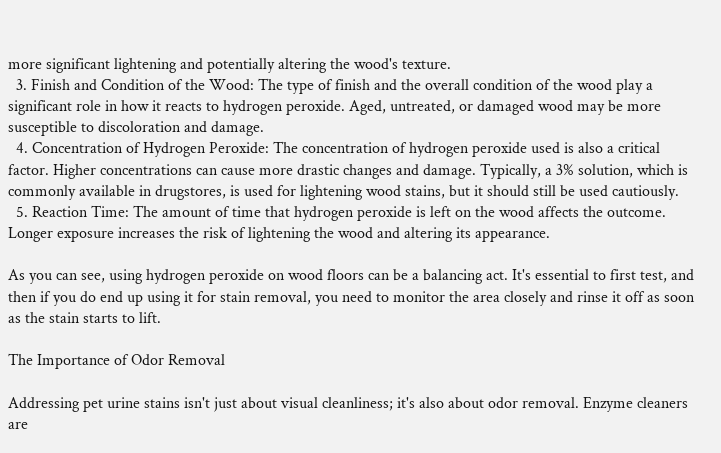more significant lightening and potentially altering the wood's texture.
  3. Finish and Condition of the Wood: The type of finish and the overall condition of the wood play a significant role in how it reacts to hydrogen peroxide. Aged, untreated, or damaged wood may be more susceptible to discoloration and damage.
  4. Concentration of Hydrogen Peroxide: The concentration of hydrogen peroxide used is also a critical factor. Higher concentrations can cause more drastic changes and damage. Typically, a 3% solution, which is commonly available in drugstores, is used for lightening wood stains, but it should still be used cautiously.
  5. Reaction Time: The amount of time that hydrogen peroxide is left on the wood affects the outcome. Longer exposure increases the risk of lightening the wood and altering its appearance.

As you can see, using hydrogen peroxide on wood floors can be a balancing act. It's essential to first test, and then if you do end up using it for stain removal, you need to monitor the area closely and rinse it off as soon as the stain starts to lift.

The Importance of Odor Removal

Addressing pet urine stains isn't just about visual cleanliness; it's also about odor removal. Enzyme cleaners are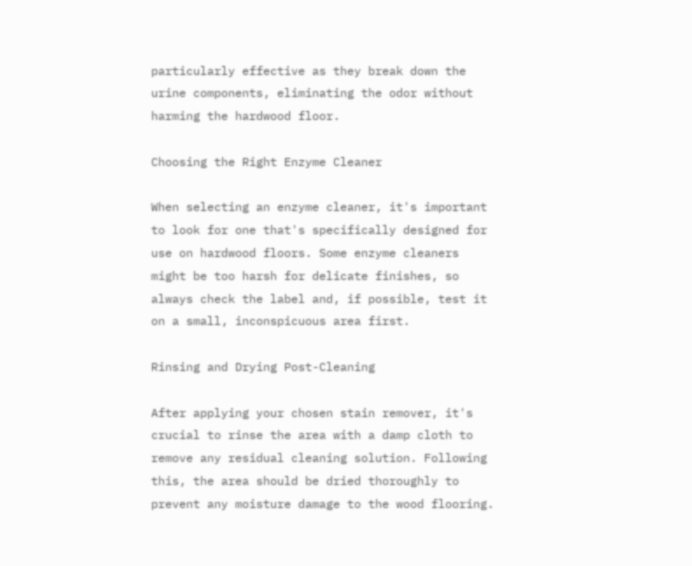particularly effective as they break down the urine components, eliminating the odor without harming the hardwood floor.

Choosing the Right Enzyme Cleaner

When selecting an enzyme cleaner, it's important to look for one that's specifically designed for use on hardwood floors. Some enzyme cleaners might be too harsh for delicate finishes, so always check the label and, if possible, test it on a small, inconspicuous area first.

Rinsing and Drying Post-Cleaning

After applying your chosen stain remover, it's crucial to rinse the area with a damp cloth to remove any residual cleaning solution. Following this, the area should be dried thoroughly to prevent any moisture damage to the wood flooring.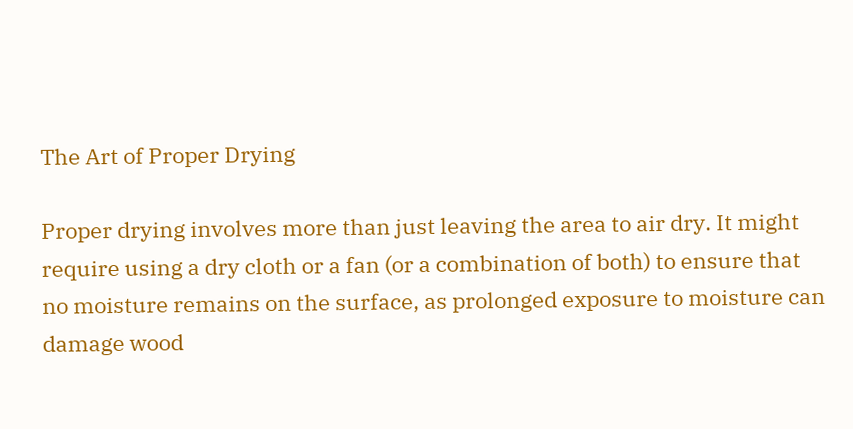The Art of Proper Drying

Proper drying involves more than just leaving the area to air dry. It might require using a dry cloth or a fan (or a combination of both) to ensure that no moisture remains on the surface, as prolonged exposure to moisture can damage wood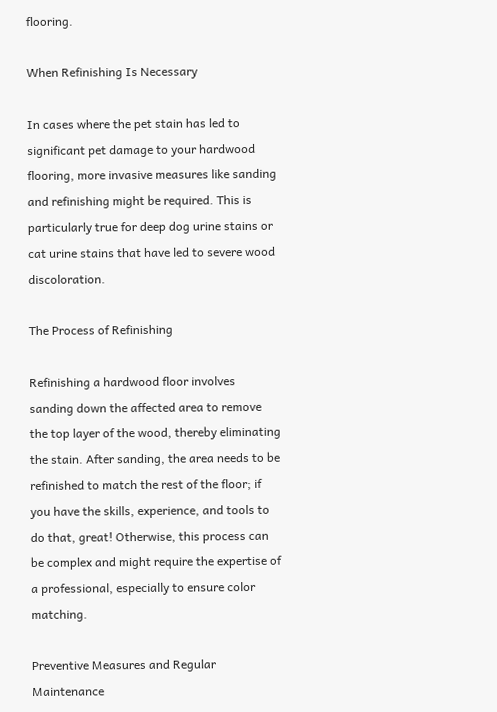flooring.

When Refinishing Is Necessary

In cases where the pet stain has led to significant pet damage to your hardwood flooring, more invasive measures like sanding and refinishing might be required. This is particularly true for deep dog urine stains or cat urine stains that have led to severe wood discoloration.

The Process of Refinishing

Refinishing a hardwood floor involves sanding down the affected area to remove the top layer of the wood, thereby eliminating the stain. After sanding, the area needs to be refinished to match the rest of the floor; if you have the skills, experience, and tools to do that, great! Otherwise, this process can be complex and might require the expertise of a professional, especially to ensure color matching.

Preventive Measures and Regular Maintenance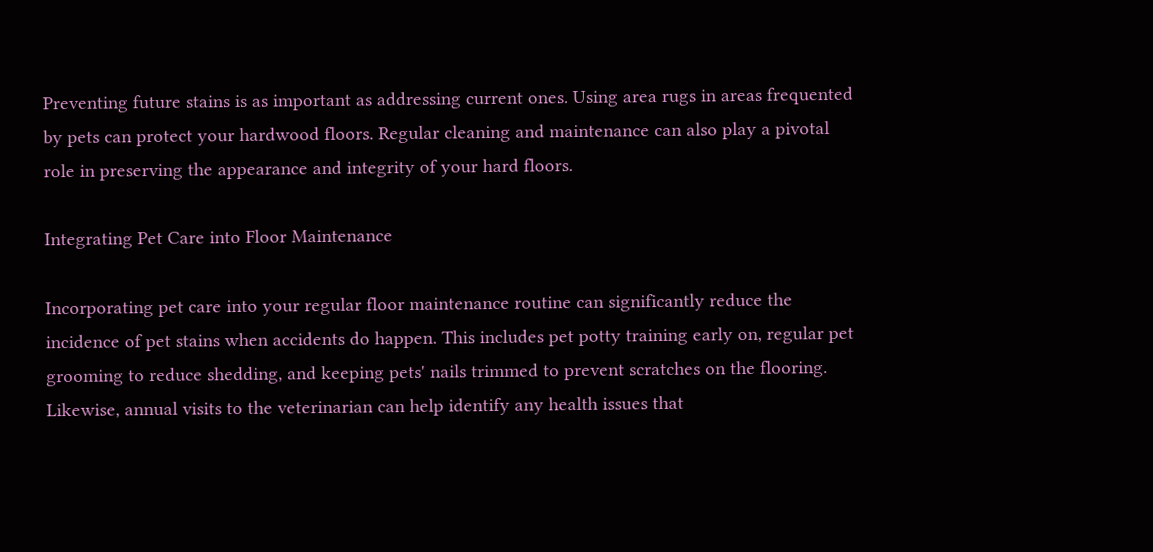Preventing future stains is as important as addressing current ones. Using area rugs in areas frequented by pets can protect your hardwood floors. Regular cleaning and maintenance can also play a pivotal role in preserving the appearance and integrity of your hard floors.

Integrating Pet Care into Floor Maintenance

Incorporating pet care into your regular floor maintenance routine can significantly reduce the incidence of pet stains when accidents do happen. This includes pet potty training early on, regular pet grooming to reduce shedding, and keeping pets' nails trimmed to prevent scratches on the flooring. Likewise, annual visits to the veterinarian can help identify any health issues that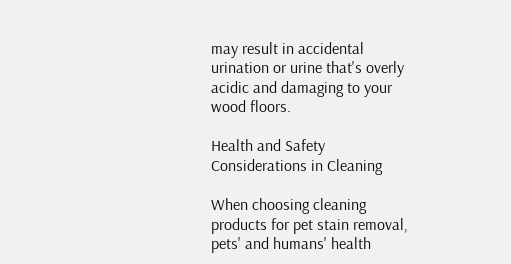may result in accidental urination or urine that's overly acidic and damaging to your wood floors.

Health and Safety Considerations in Cleaning

When choosing cleaning products for pet stain removal, pets' and humans' health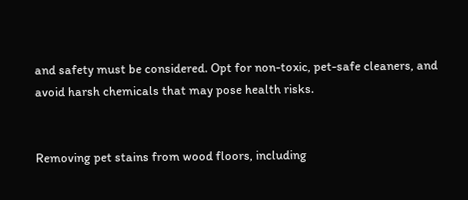and safety must be considered. Opt for non-toxic, pet-safe cleaners, and avoid harsh chemicals that may pose health risks.


Removing pet stains from wood floors, including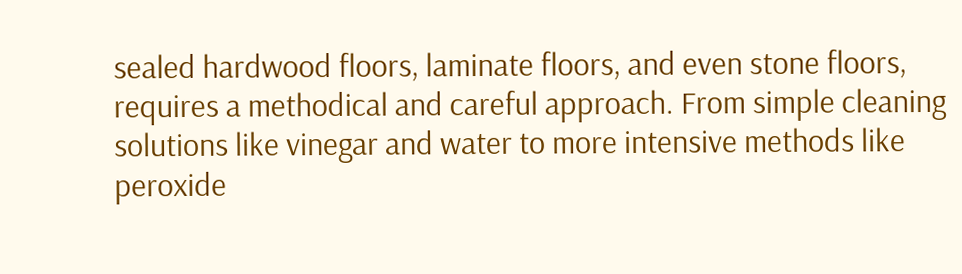sealed hardwood floors, laminate floors, and even stone floors, requires a methodical and careful approach. From simple cleaning solutions like vinegar and water to more intensive methods like peroxide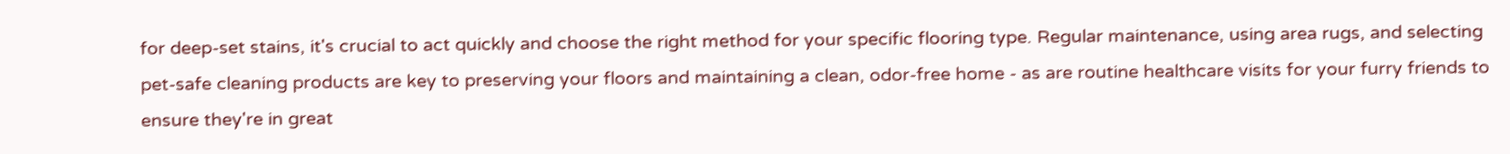for deep-set stains, it's crucial to act quickly and choose the right method for your specific flooring type. Regular maintenance, using area rugs, and selecting pet-safe cleaning products are key to preserving your floors and maintaining a clean, odor-free home - as are routine healthcare visits for your furry friends to ensure they're in great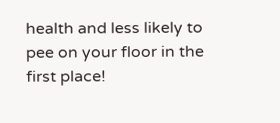health and less likely to pee on your floor in the first place!